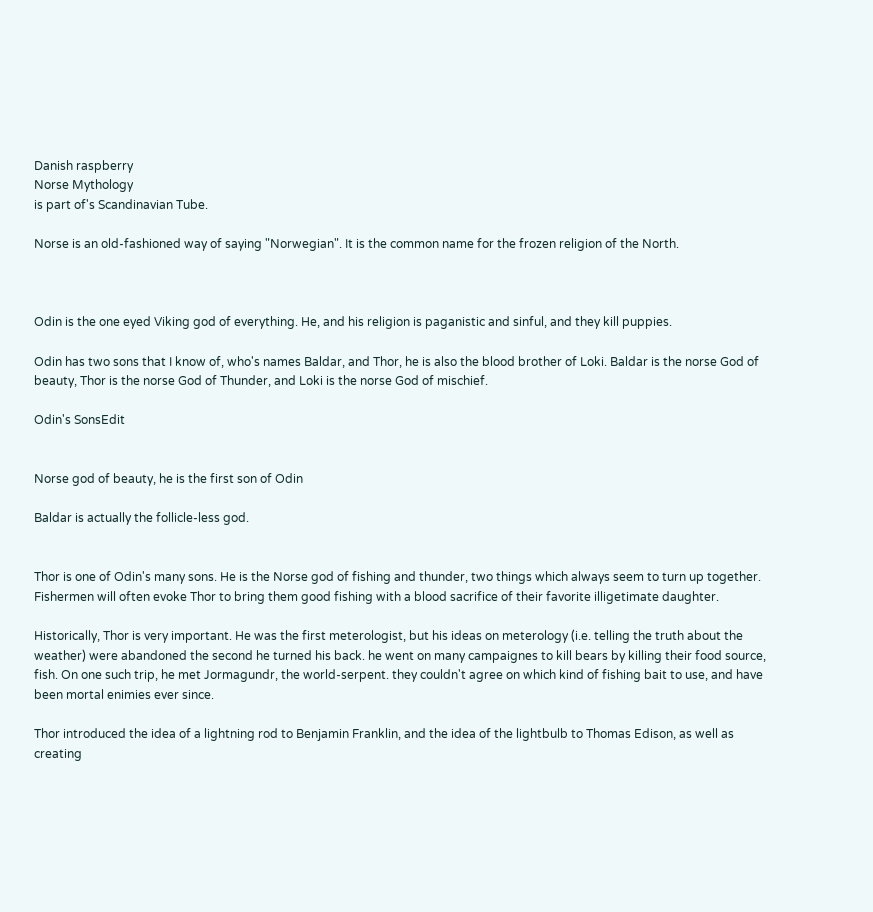Danish raspberry
Norse Mythology
is part of's Scandinavian Tube.

Norse is an old-fashioned way of saying "Norwegian". It is the common name for the frozen religion of the North.



Odin is the one eyed Viking god of everything. He, and his religion is paganistic and sinful, and they kill puppies.

Odin has two sons that I know of, who's names Baldar, and Thor, he is also the blood brother of Loki. Baldar is the norse God of beauty, Thor is the norse God of Thunder, and Loki is the norse God of mischief.

Odin's SonsEdit


Norse god of beauty, he is the first son of Odin

Baldar is actually the follicle-less god.


Thor is one of Odin's many sons. He is the Norse god of fishing and thunder, two things which always seem to turn up together. Fishermen will often evoke Thor to bring them good fishing with a blood sacrifice of their favorite illigetimate daughter.

Historically, Thor is very important. He was the first meterologist, but his ideas on meterology (i.e. telling the truth about the weather) were abandoned the second he turned his back. he went on many campaignes to kill bears by killing their food source, fish. On one such trip, he met Jormagundr, the world-serpent. they couldn't agree on which kind of fishing bait to use, and have been mortal enimies ever since.

Thor introduced the idea of a lightning rod to Benjamin Franklin, and the idea of the lightbulb to Thomas Edison, as well as creating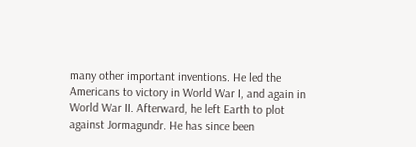many other important inventions. He led the Americans to victory in World War I, and again in World War II. Afterward, he left Earth to plot against Jormagundr. He has since been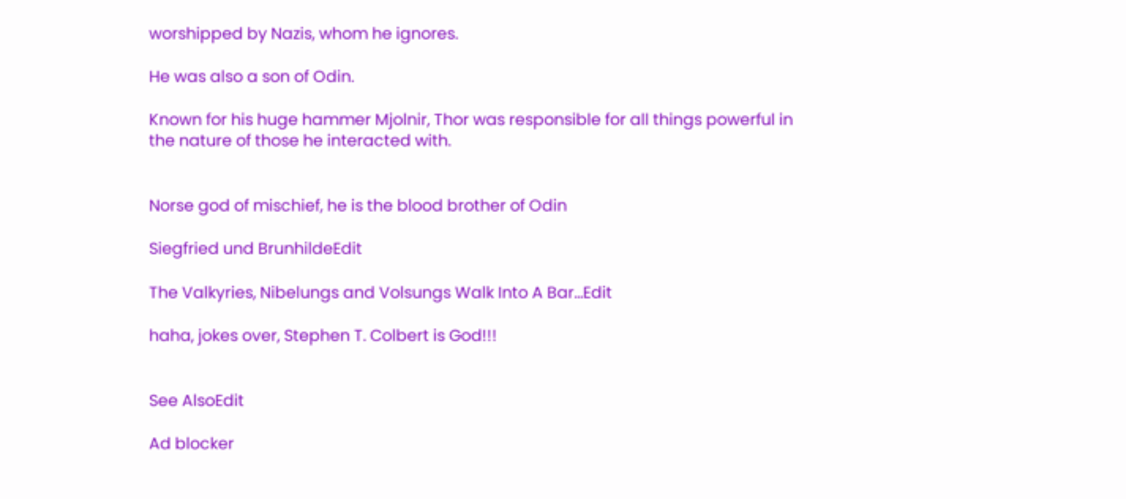worshipped by Nazis, whom he ignores.

He was also a son of Odin.

Known for his huge hammer Mjolnir, Thor was responsible for all things powerful in the nature of those he interacted with.


Norse god of mischief, he is the blood brother of Odin

Siegfried und BrunhildeEdit

The Valkyries, Nibelungs and Volsungs Walk Into A Bar...Edit

haha, jokes over, Stephen T. Colbert is God!!!


See AlsoEdit

Ad blocker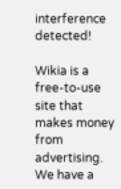interference detected!

Wikia is a free-to-use site that makes money from advertising. We have a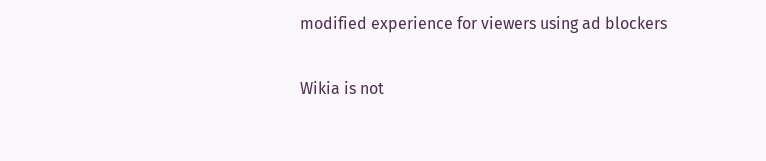modified experience for viewers using ad blockers

Wikia is not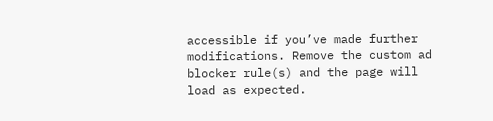accessible if you’ve made further modifications. Remove the custom ad blocker rule(s) and the page will load as expected.